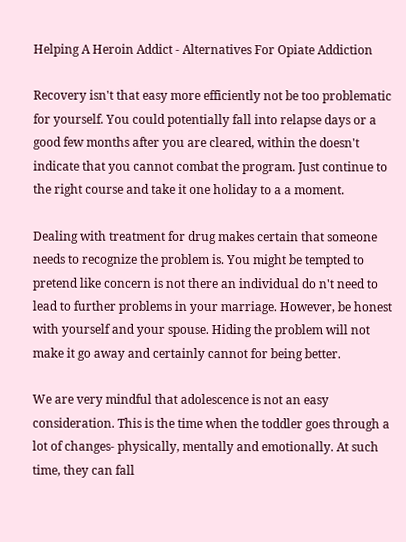Helping A Heroin Addict - Alternatives For Opiate Addiction

Recovery isn't that easy more efficiently not be too problematic for yourself. You could potentially fall into relapse days or a good few months after you are cleared, within the doesn't indicate that you cannot combat the program. Just continue to the right course and take it one holiday to a a moment.

Dealing with treatment for drug makes certain that someone needs to recognize the problem is. You might be tempted to pretend like concern is not there an individual do n't need to lead to further problems in your marriage. However, be honest with yourself and your spouse. Hiding the problem will not make it go away and certainly cannot for being better.

We are very mindful that adolescence is not an easy consideration. This is the time when the toddler goes through a lot of changes- physically, mentally and emotionally. At such time, they can fall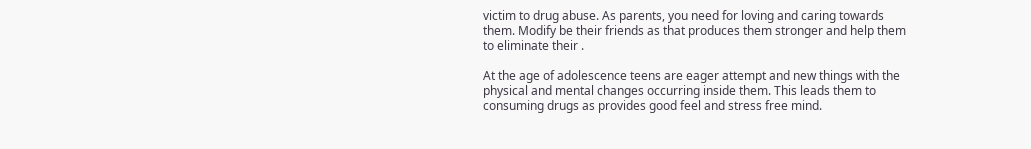victim to drug abuse. As parents, you need for loving and caring towards them. Modify be their friends as that produces them stronger and help them to eliminate their .

At the age of adolescence teens are eager attempt and new things with the physical and mental changes occurring inside them. This leads them to consuming drugs as provides good feel and stress free mind.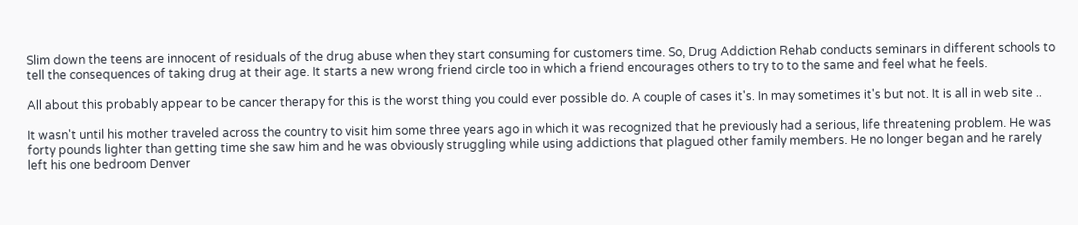Slim down the teens are innocent of residuals of the drug abuse when they start consuming for customers time. So, Drug Addiction Rehab conducts seminars in different schools to tell the consequences of taking drug at their age. It starts a new wrong friend circle too in which a friend encourages others to try to to the same and feel what he feels.

All about this probably appear to be cancer therapy for this is the worst thing you could ever possible do. A couple of cases it's. In may sometimes it's but not. It is all in web site ..

It wasn't until his mother traveled across the country to visit him some three years ago in which it was recognized that he previously had a serious, life threatening problem. He was forty pounds lighter than getting time she saw him and he was obviously struggling while using addictions that plagued other family members. He no longer began and he rarely left his one bedroom Denver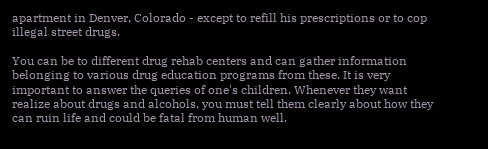apartment in Denver, Colorado - except to refill his prescriptions or to cop illegal street drugs.

You can be to different drug rehab centers and can gather information belonging to various drug education programs from these. It is very important to answer the queries of one's children. Whenever they want realize about drugs and alcohols, you must tell them clearly about how they can ruin life and could be fatal from human well.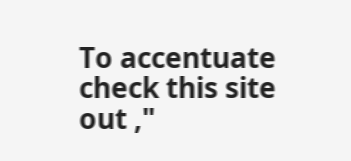To accentuate check this site out ,"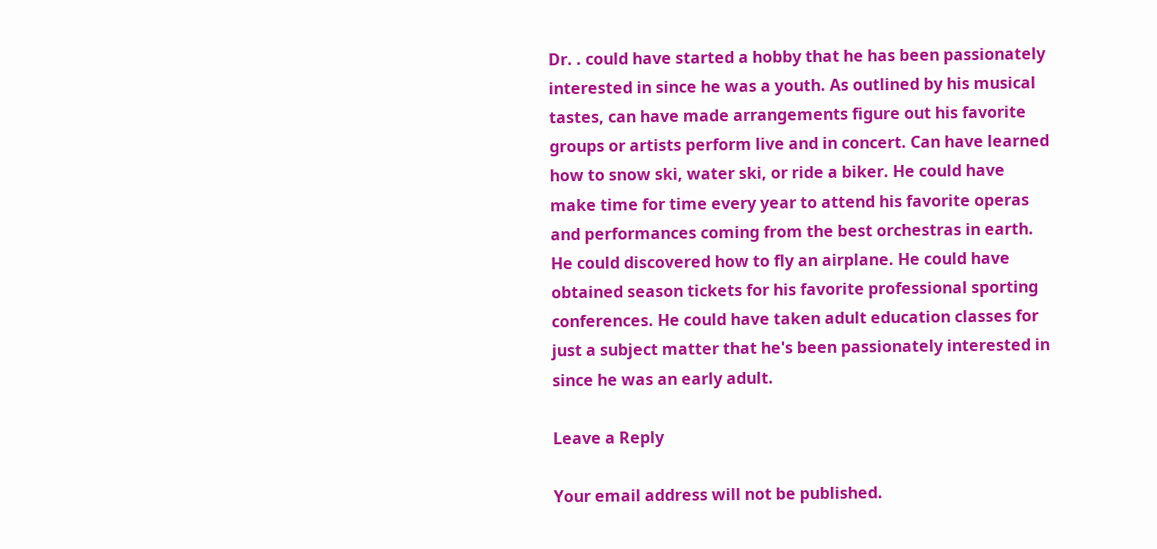Dr. . could have started a hobby that he has been passionately interested in since he was a youth. As outlined by his musical tastes, can have made arrangements figure out his favorite groups or artists perform live and in concert. Can have learned how to snow ski, water ski, or ride a biker. He could have make time for time every year to attend his favorite operas and performances coming from the best orchestras in earth. He could discovered how to fly an airplane. He could have obtained season tickets for his favorite professional sporting conferences. He could have taken adult education classes for just a subject matter that he's been passionately interested in since he was an early adult.

Leave a Reply

Your email address will not be published.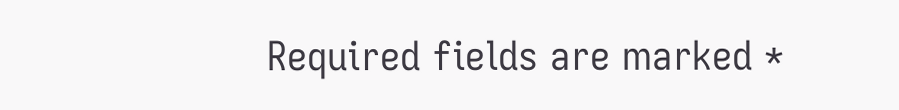Required fields are marked *